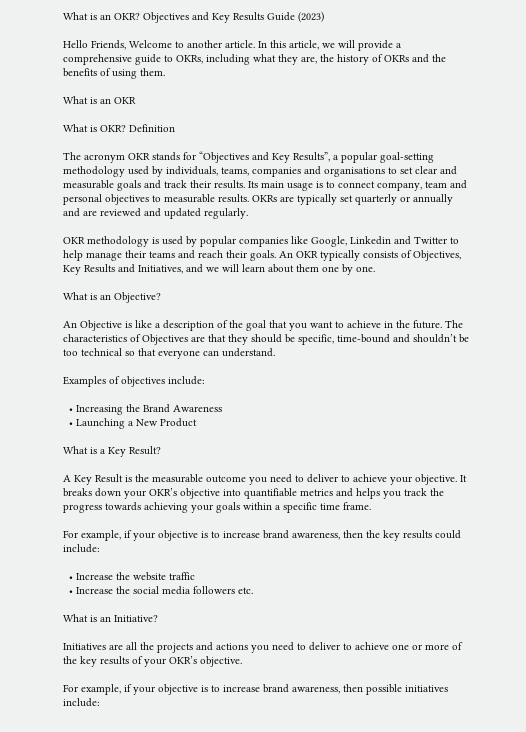What is an OKR? Objectives and Key Results Guide (2023)

Hello Friends, Welcome to another article. In this article, we will provide a comprehensive guide to OKRs, including what they are, the history of OKRs and the benefits of using them.

What is an OKR

What is OKR? Definition

The acronym OKR stands for “Objectives and Key Results”, a popular goal-setting methodology used by individuals, teams, companies and organisations to set clear and measurable goals and track their results. Its main usage is to connect company, team and personal objectives to measurable results. OKRs are typically set quarterly or annually and are reviewed and updated regularly.

OKR methodology is used by popular companies like Google, Linkedin and Twitter to help manage their teams and reach their goals. An OKR typically consists of Objectives, Key Results and Initiatives, and we will learn about them one by one.

What is an Objective?

An Objective is like a description of the goal that you want to achieve in the future. The characteristics of Objectives are that they should be specific, time-bound and shouldn’t be too technical so that everyone can understand.

Examples of objectives include:

  • Increasing the Brand Awareness
  • Launching a New Product

What is a Key Result?

A Key Result is the measurable outcome you need to deliver to achieve your objective. It breaks down your OKR’s objective into quantifiable metrics and helps you track the progress towards achieving your goals within a specific time frame.

For example, if your objective is to increase brand awareness, then the key results could include:

  • Increase the website traffic
  • Increase the social media followers etc.

What is an Initiative?

Initiatives are all the projects and actions you need to deliver to achieve one or more of the key results of your OKR’s objective.

For example, if your objective is to increase brand awareness, then possible initiatives include: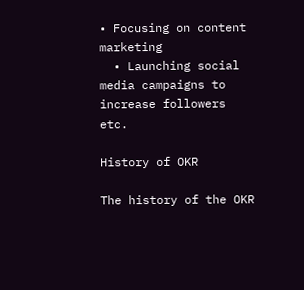• Focusing on content marketing
  • Launching social media campaigns to increase followers etc.

History of OKR

The history of the OKR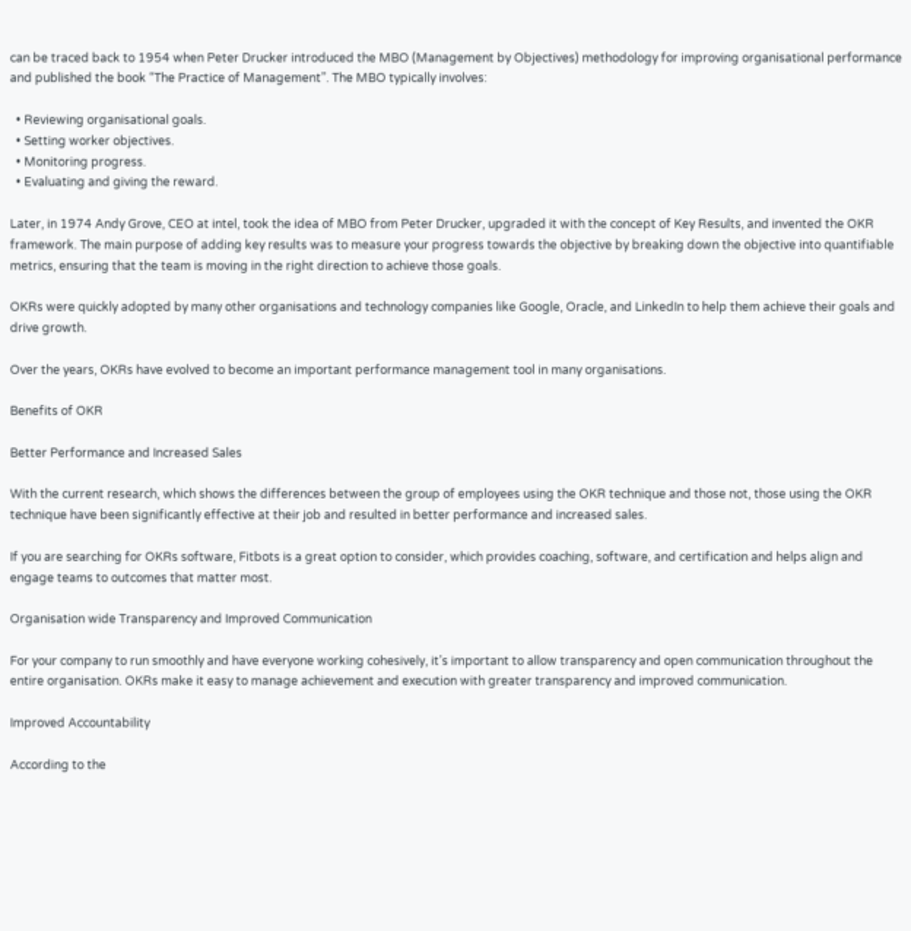can be traced back to 1954 when Peter Drucker introduced the MBO (Management by Objectives) methodology for improving organisational performance and published the book “The Practice of Management”. The MBO typically involves:

  • Reviewing organisational goals.
  • Setting worker objectives.
  • Monitoring progress.
  • Evaluating and giving the reward.

Later, in 1974 Andy Grove, CEO at intel, took the idea of MBO from Peter Drucker, upgraded it with the concept of Key Results, and invented the OKR framework. The main purpose of adding key results was to measure your progress towards the objective by breaking down the objective into quantifiable metrics, ensuring that the team is moving in the right direction to achieve those goals.

OKRs were quickly adopted by many other organisations and technology companies like Google, Oracle, and LinkedIn to help them achieve their goals and drive growth.

Over the years, OKRs have evolved to become an important performance management tool in many organisations.

Benefits of OKR

Better Performance and Increased Sales

With the current research, which shows the differences between the group of employees using the OKR technique and those not, those using the OKR technique have been significantly effective at their job and resulted in better performance and increased sales.

If you are searching for OKRs software, Fitbots is a great option to consider, which provides coaching, software, and certification and helps align and engage teams to outcomes that matter most.

Organisation wide Transparency and Improved Communication

For your company to run smoothly and have everyone working cohesively, it’s important to allow transparency and open communication throughout the entire organisation. OKRs make it easy to manage achievement and execution with greater transparency and improved communication.

Improved Accountability

According to the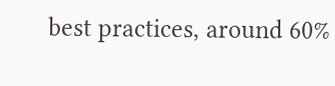best practices, around 60%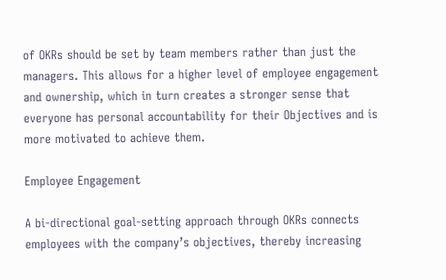of OKRs should be set by team members rather than just the managers. This allows for a higher level of employee engagement and ownership, which in turn creates a stronger sense that everyone has personal accountability for their Objectives and is more motivated to achieve them.

Employee Engagement

A bi-directional goal-setting approach through OKRs connects employees with the company’s objectives, thereby increasing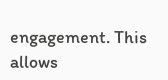engagement. This allows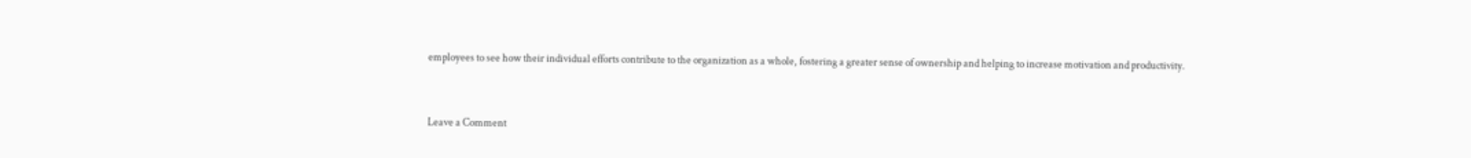employees to see how their individual efforts contribute to the organization as a whole, fostering a greater sense of ownership and helping to increase motivation and productivity.


Leave a Comment